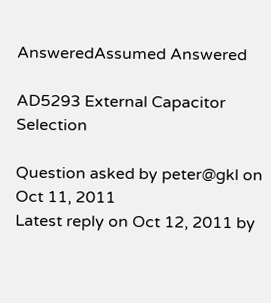AnsweredAssumed Answered

AD5293 External Capacitor Selection

Question asked by peter@gkl on Oct 11, 2011
Latest reply on Oct 12, 2011 by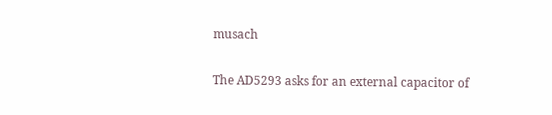musach

The AD5293 asks for an external capacitor of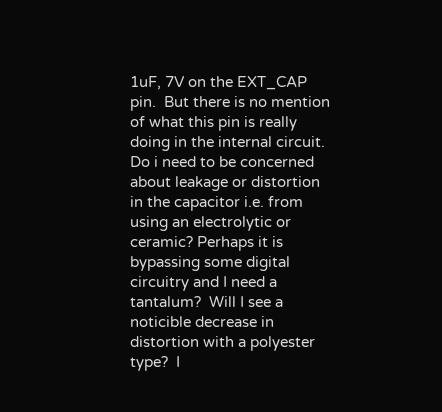1uF, 7V on the EXT_CAP pin.  But there is no mention of what this pin is really doing in the internal circuit.  Do i need to be concerned about leakage or distortion in the capacitor i.e. from using an electrolytic or ceramic? Perhaps it is bypassing some digital circuitry and I need a tantalum?  Will I see a noticible decrease in distortion with a polyester type?  I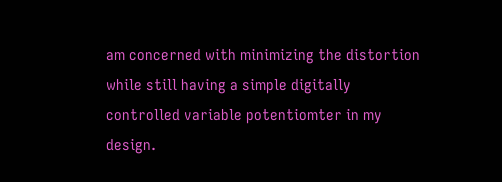am concerned with minimizing the distortion while still having a simple digitally controlled variable potentiomter in my design.